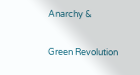Anarchy &

Green Revolution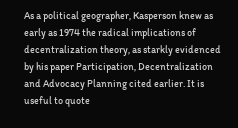As a political geographer, Kasperson knew as early as 1974 the radical implications of decentralization theory, as starkly evidenced by his paper Participation, Decentralization and Advocacy Planning cited earlier. It is useful to quote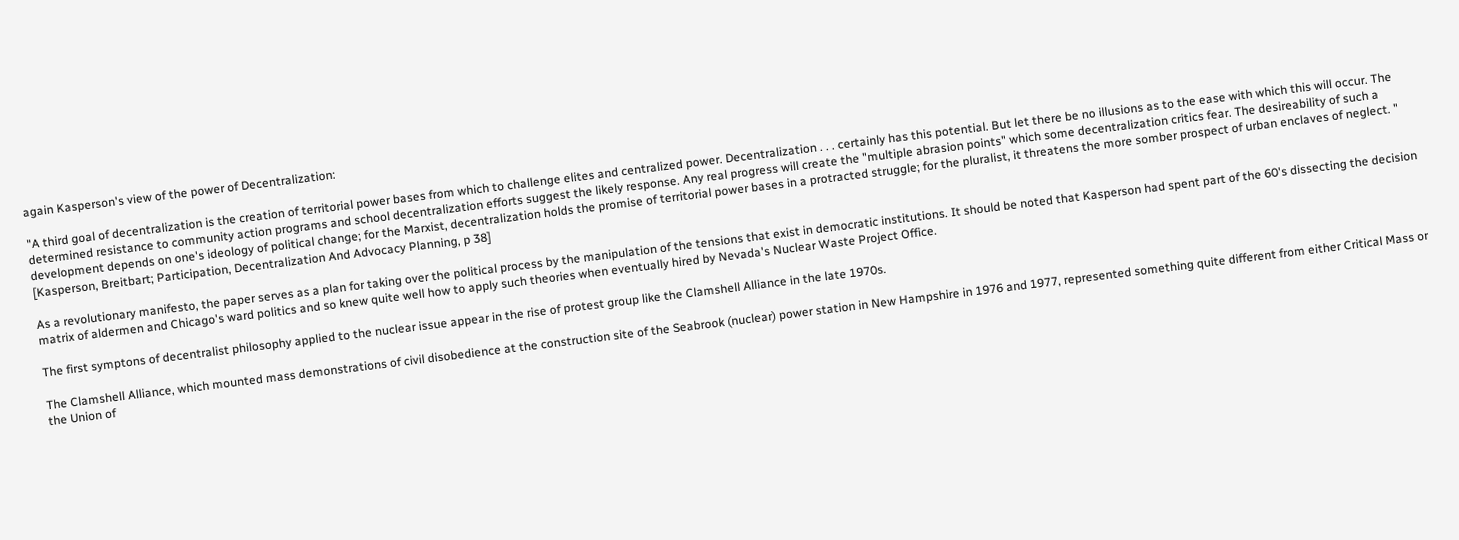again Kasperson's view of the power of Decentralization:

"A third goal of decentralization is the creation of territorial power bases from which to challenge elites and centralized power. Decentralization . . . certainly has this potential. But let there be no illusions as to the ease with which this will occur. The determined resistance to community action programs and school decentralization efforts suggest the likely response. Any real progress will create the "multiple abrasion points" which some decentralization critics fear. The desireability of such a development depends on one's ideology of political change; for the Marxist, decentralization holds the promise of territorial power bases in a protracted struggle; for the pluralist, it threatens the more somber prospect of urban enclaves of neglect. " [Kasperson, Breitbart; Participation, Decentralization And Advocacy Planning, p 38]

As a revolutionary manifesto, the paper serves as a plan for taking over the political process by the manipulation of the tensions that exist in democratic institutions. It should be noted that Kasperson had spent part of the 60's dissecting the decision matrix of aldermen and Chicago's ward politics and so knew quite well how to apply such theories when eventually hired by Nevada's Nuclear Waste Project Office.

The first symptons of decentralist philosophy applied to the nuclear issue appear in the rise of protest group like the Clamshell Alliance in the late 1970s.

The Clamshell Alliance, which mounted mass demonstrations of civil disobedience at the construction site of the Seabrook (nuclear) power station in New Hampshire in 1976 and 1977, represented something quite different from either Critical Mass or the Union of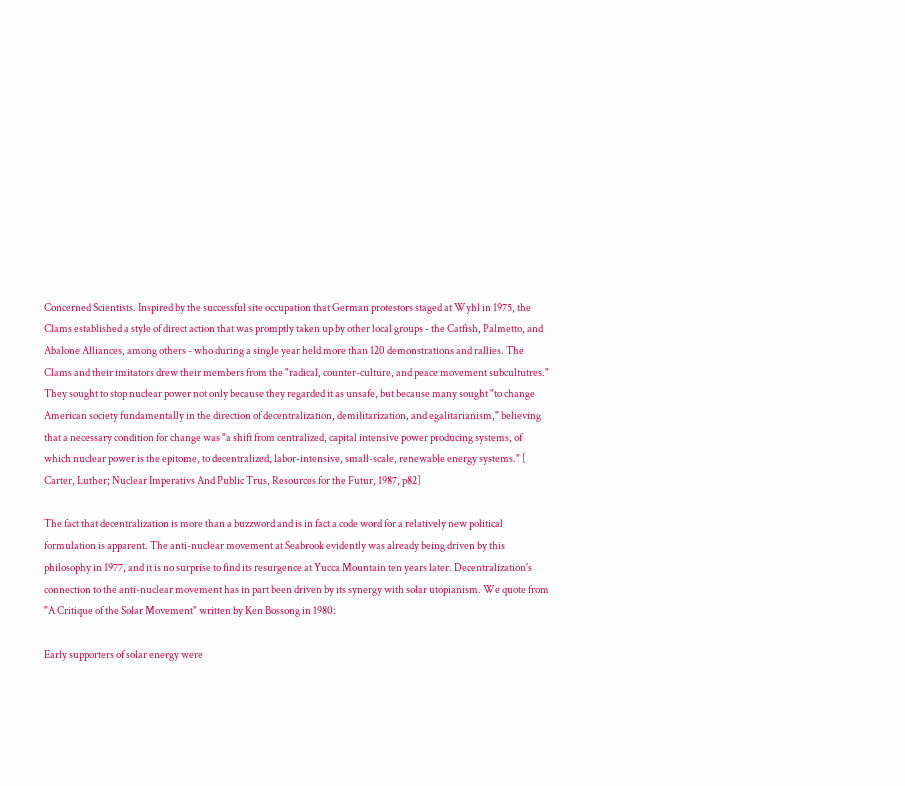Concerned Scientists. Inspired by the successful site occupation that German protestors staged at Wyhl in 1975, the Clams established a style of direct action that was promptly taken up by other local groups - the Catfish, Palmetto, and Abalone Alliances, among others - who during a single year held more than 120 demonstrations and rallies. The Clams and their imitators drew their members from the "radical, counter-culture, and peace movement subcultutres." They sought to stop nuclear power not only because they regarded it as unsafe, but because many sought "to change American society fundamentally in the direction of decentralization, demilitarization, and egalitarianism," believing that a necessary condition for change was "a shift from centralized, capital intensive power producing systems, of which nuclear power is the epitome, to decentralized, labor-intensive, small-scale, renewable energy systems." [ Carter, Luther; Nuclear Imperativs And Public Trus, Resources for the Futur, 1987, p82]

The fact that decentralization is more than a buzzword and is in fact a code word for a relatively new political formulation is apparent. The anti-nuclear movement at Seabrook evidently was already being driven by this philosophy in 1977, and it is no surprise to find its resurgence at Yucca Mountain ten years later. Decentralization's connection to the anti-nuclear movement has in part been driven by its synergy with solar utopianism. We quote from "A Critique of the Solar Movement" written by Ken Bossong in 1980:

Early supporters of solar energy were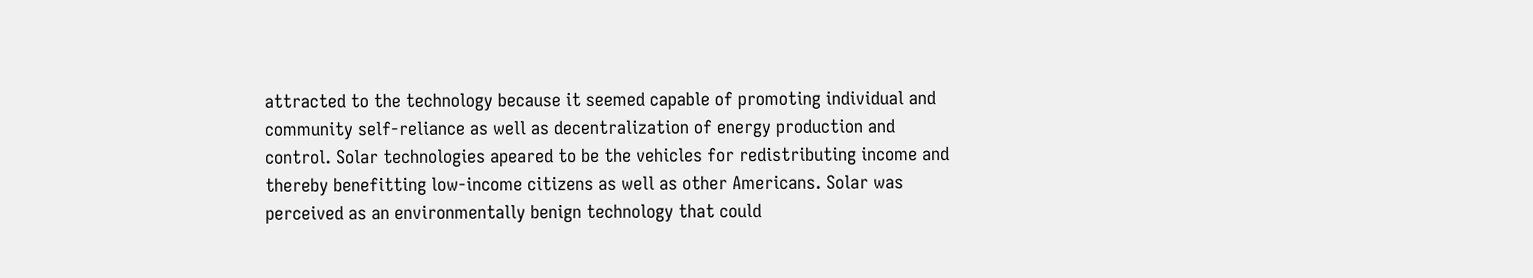attracted to the technology because it seemed capable of promoting individual and community self-reliance as well as decentralization of energy production and control. Solar technologies apeared to be the vehicles for redistributing income and thereby benefitting low-income citizens as well as other Americans. Solar was perceived as an environmentally benign technology that could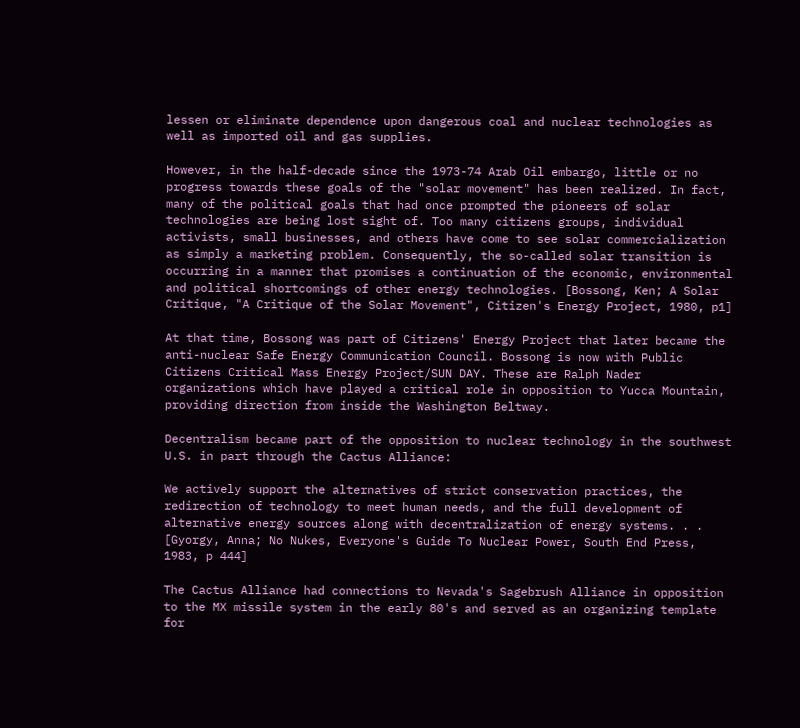lessen or eliminate dependence upon dangerous coal and nuclear technologies as well as imported oil and gas supplies.

However, in the half-decade since the 1973-74 Arab Oil embargo, little or no progress towards these goals of the "solar movement" has been realized. In fact, many of the political goals that had once prompted the pioneers of solar technologies are being lost sight of. Too many citizens groups, individual activists, small businesses, and others have come to see solar commercialization as simply a marketing problem. Consequently, the so-called solar transition is occurring in a manner that promises a continuation of the economic, environmental and political shortcomings of other energy technologies. [Bossong, Ken; A Solar Critique, "A Critique of the Solar Movement", Citizen's Energy Project, 1980, p1]

At that time, Bossong was part of Citizens' Energy Project that later became the anti-nuclear Safe Energy Communication Council. Bossong is now with Public Citizens Critical Mass Energy Project/SUN DAY. These are Ralph Nader organizations which have played a critical role in opposition to Yucca Mountain, providing direction from inside the Washington Beltway.

Decentralism became part of the opposition to nuclear technology in the southwest U.S. in part through the Cactus Alliance:

We actively support the alternatives of strict conservation practices, the redirection of technology to meet human needs, and the full development of alternative energy sources along with decentralization of energy systems. . . [Gyorgy, Anna; No Nukes, Everyone's Guide To Nuclear Power, South End Press, 1983, p 444]

The Cactus Alliance had connections to Nevada's Sagebrush Alliance in opposition to the MX missile system in the early 80's and served as an organizing template for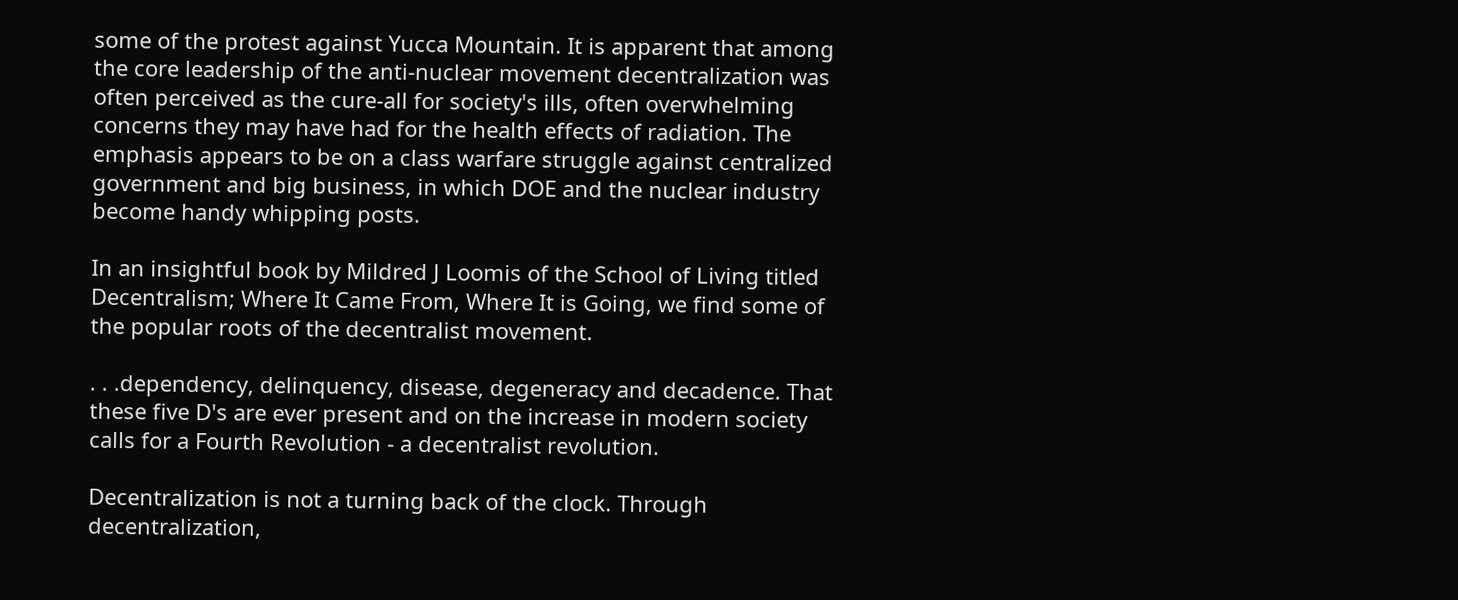some of the protest against Yucca Mountain. It is apparent that among the core leadership of the anti-nuclear movement decentralization was often perceived as the cure-all for society's ills, often overwhelming concerns they may have had for the health effects of radiation. The emphasis appears to be on a class warfare struggle against centralized government and big business, in which DOE and the nuclear industry become handy whipping posts.

In an insightful book by Mildred J Loomis of the School of Living titled Decentralism; Where It Came From, Where It is Going, we find some of the popular roots of the decentralist movement.

. . .dependency, delinquency, disease, degeneracy and decadence. That these five D's are ever present and on the increase in modern society calls for a Fourth Revolution - a decentralist revolution.

Decentralization is not a turning back of the clock. Through decentralization,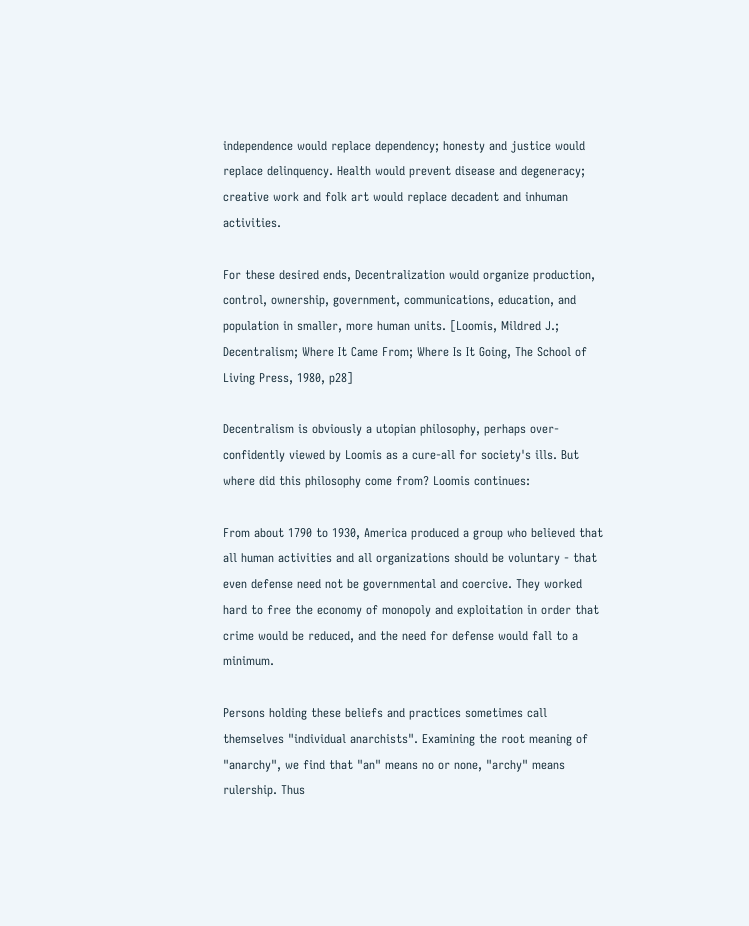independence would replace dependency; honesty and justice would replace delinquency. Health would prevent disease and degeneracy; creative work and folk art would replace decadent and inhuman activities.

For these desired ends, Decentralization would organize production, control, ownership, government, communications, education, and population in smaller, more human units. [Loomis, Mildred J.; Decentralism; Where It Came From; Where Is It Going, The School of Living Press, 1980, p28]

Decentralism is obviously a utopian philosophy, perhaps over-confidently viewed by Loomis as a cure-all for society's ills. But where did this philosophy come from? Loomis continues:

From about 1790 to 1930, America produced a group who believed that all human activities and all organizations should be voluntary - that even defense need not be governmental and coercive. They worked hard to free the economy of monopoly and exploitation in order that crime would be reduced, and the need for defense would fall to a minimum.

Persons holding these beliefs and practices sometimes call themselves "individual anarchists". Examining the root meaning of "anarchy", we find that "an" means no or none, "archy" means rulership. Thus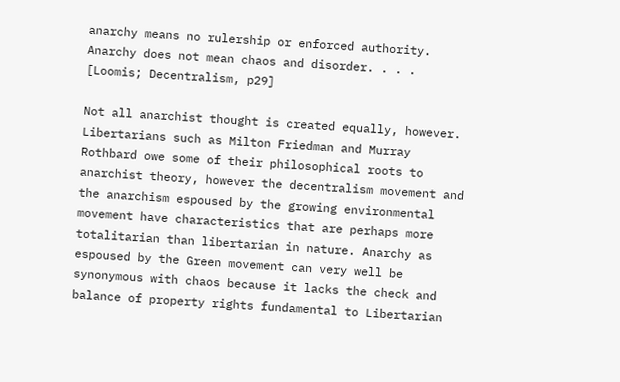anarchy means no rulership or enforced authority. Anarchy does not mean chaos and disorder. . . . [Loomis; Decentralism, p29]

Not all anarchist thought is created equally, however. Libertarians such as Milton Friedman and Murray Rothbard owe some of their philosophical roots to anarchist theory, however the decentralism movement and the anarchism espoused by the growing environmental movement have characteristics that are perhaps more totalitarian than libertarian in nature. Anarchy as espoused by the Green movement can very well be synonymous with chaos because it lacks the check and balance of property rights fundamental to Libertarian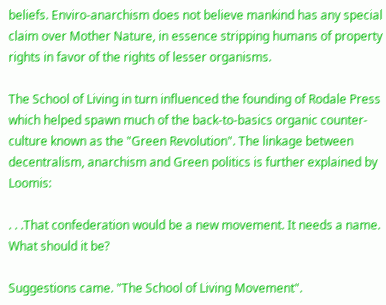beliefs. Enviro-anarchism does not believe mankind has any special claim over Mother Nature, in essence stripping humans of property rights in favor of the rights of lesser organisms.

The School of Living in turn influenced the founding of Rodale Press which helped spawn much of the back-to-basics organic counter-culture known as the "Green Revolution". The linkage between decentralism, anarchism and Green politics is further explained by Loomis:

. . .That confederation would be a new movement. It needs a name. What should it be?

Suggestions came. "The School of Living Movement".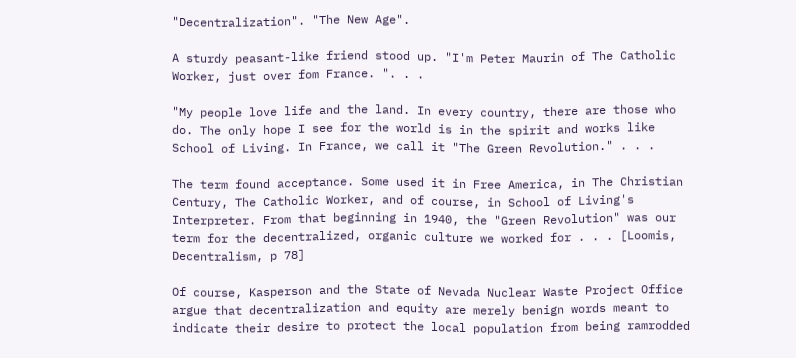"Decentralization". "The New Age".

A sturdy peasant-like friend stood up. "I'm Peter Maurin of The Catholic Worker, just over fom France. ". . .

"My people love life and the land. In every country, there are those who do. The only hope I see for the world is in the spirit and works like School of Living. In France, we call it "The Green Revolution." . . .

The term found acceptance. Some used it in Free America, in The Christian Century, The Catholic Worker, and of course, in School of Living's Interpreter. From that beginning in 1940, the "Green Revolution" was our term for the decentralized, organic culture we worked for . . . [Loomis, Decentralism, p 78]

Of course, Kasperson and the State of Nevada Nuclear Waste Project Office argue that decentralization and equity are merely benign words meant to indicate their desire to protect the local population from being ramrodded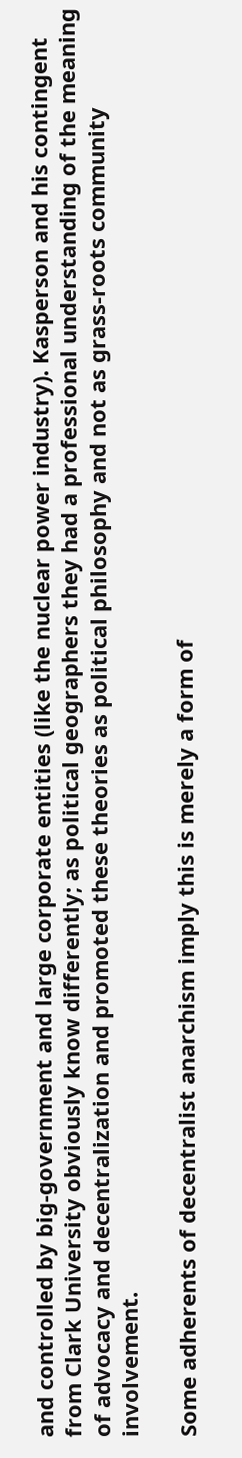and controlled by big-government and large corporate entities (like the nuclear power industry). Kasperson and his contingent from Clark University obviously know differently; as political geographers they had a professional understanding of the meaning of advocacy and decentralization and promoted these theories as political philosophy and not as grass-roots community involvement.

Some adherents of decentralist anarchism imply this is merely a form of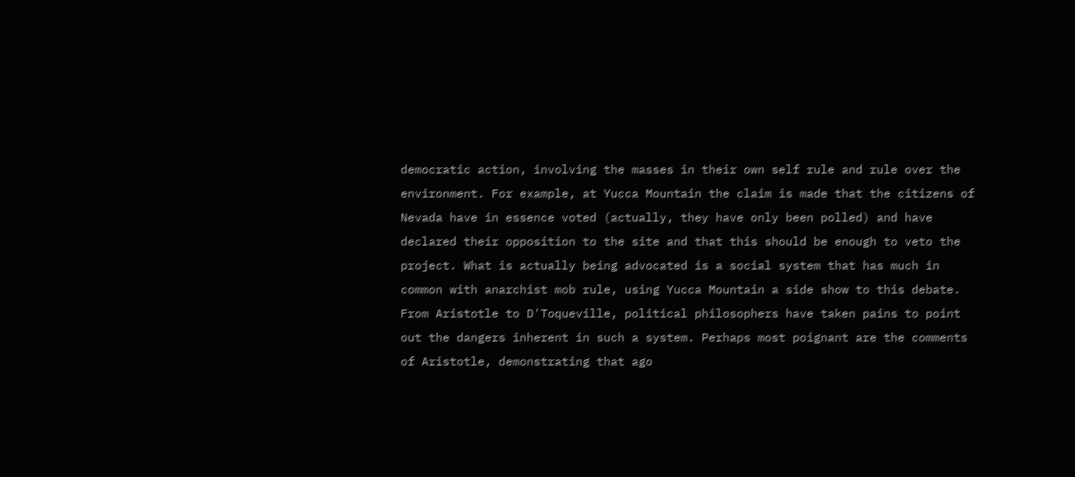democratic action, involving the masses in their own self rule and rule over the environment. For example, at Yucca Mountain the claim is made that the citizens of Nevada have in essence voted (actually, they have only been polled) and have declared their opposition to the site and that this should be enough to veto the project. What is actually being advocated is a social system that has much in common with anarchist mob rule, using Yucca Mountain a side show to this debate. From Aristotle to D'Toqueville, political philosophers have taken pains to point out the dangers inherent in such a system. Perhaps most poignant are the comments of Aristotle, demonstrating that ago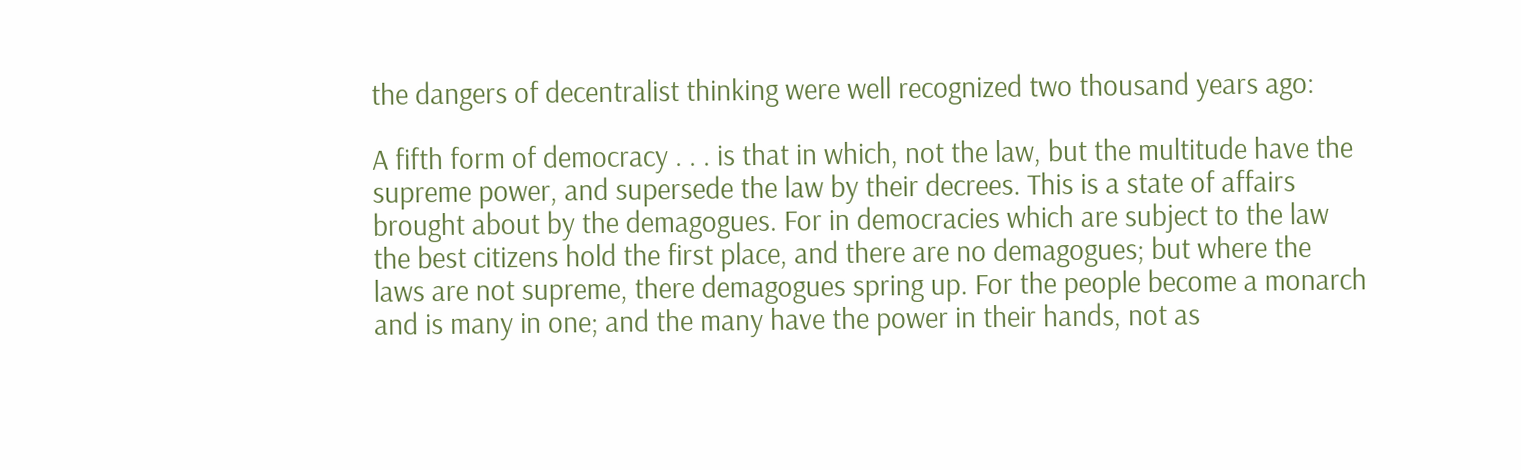the dangers of decentralist thinking were well recognized two thousand years ago:

A fifth form of democracy . . . is that in which, not the law, but the multitude have the supreme power, and supersede the law by their decrees. This is a state of affairs brought about by the demagogues. For in democracies which are subject to the law the best citizens hold the first place, and there are no demagogues; but where the laws are not supreme, there demagogues spring up. For the people become a monarch and is many in one; and the many have the power in their hands, not as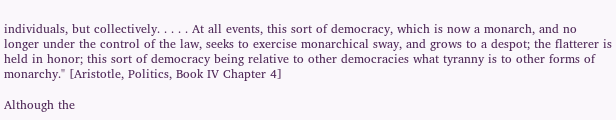individuals, but collectively. . . . . At all events, this sort of democracy, which is now a monarch, and no longer under the control of the law, seeks to exercise monarchical sway, and grows to a despot; the flatterer is held in honor; this sort of democracy being relative to other democracies what tyranny is to other forms of monarchy." [Aristotle, Politics, Book IV Chapter 4]

Although the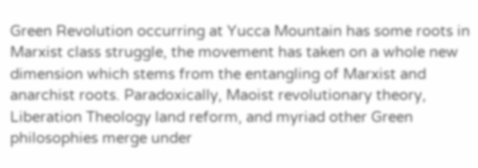Green Revolution occurring at Yucca Mountain has some roots in Marxist class struggle, the movement has taken on a whole new dimension which stems from the entangling of Marxist and anarchist roots. Paradoxically, Maoist revolutionary theory, Liberation Theology land reform, and myriad other Green philosophies merge under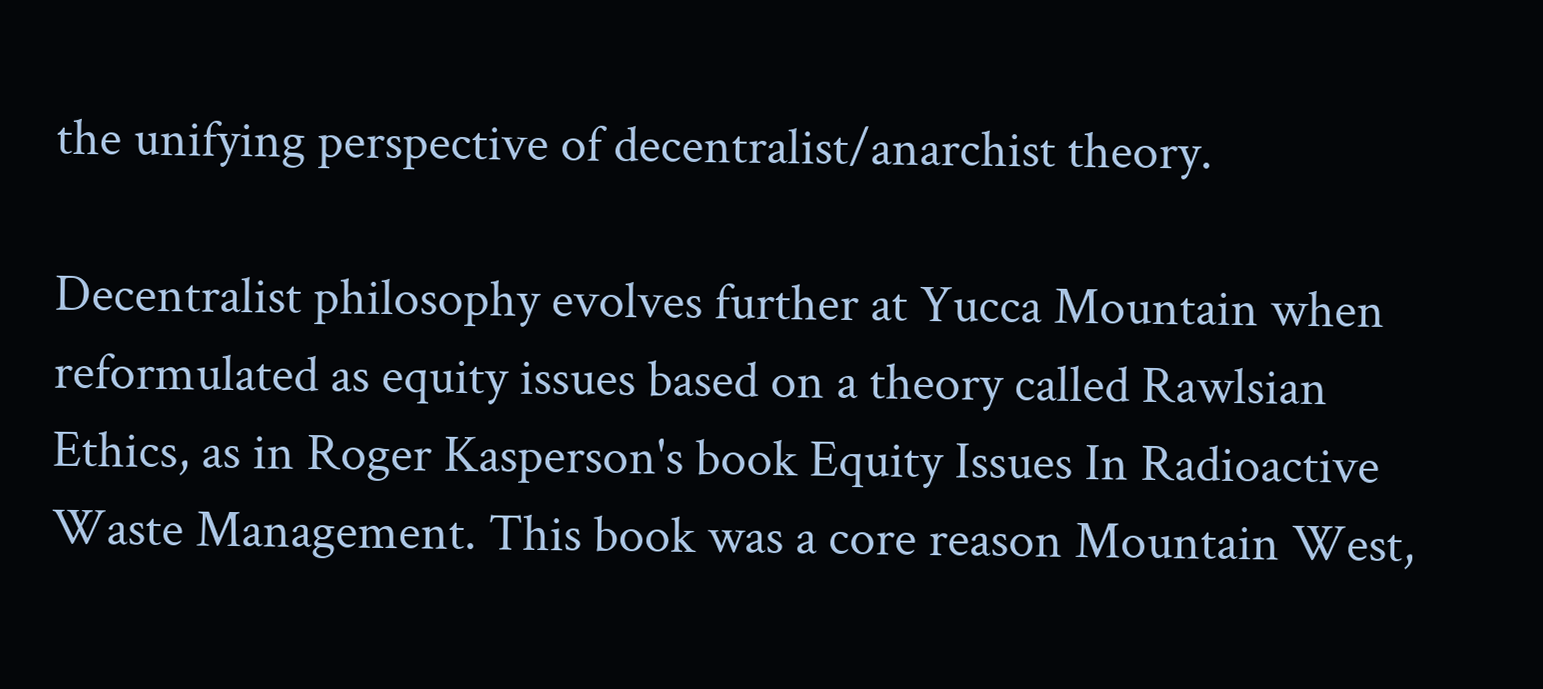the unifying perspective of decentralist/anarchist theory.

Decentralist philosophy evolves further at Yucca Mountain when reformulated as equity issues based on a theory called Rawlsian Ethics, as in Roger Kasperson's book Equity Issues In Radioactive Waste Management. This book was a core reason Mountain West,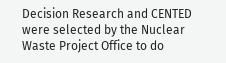Decision Research and CENTED were selected by the Nuclear Waste Project Office to do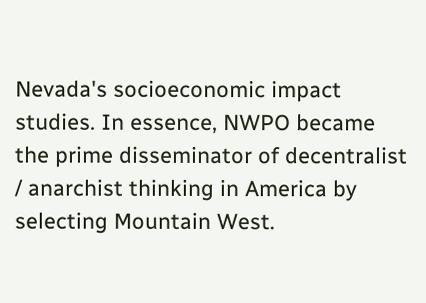Nevada's socioeconomic impact studies. In essence, NWPO became the prime disseminator of decentralist / anarchist thinking in America by selecting Mountain West.